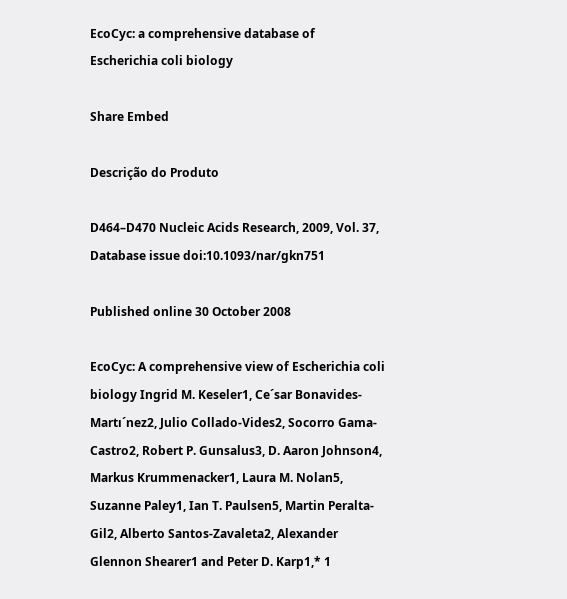EcoCyc: a comprehensive database of Escherichia coli biology

Share Embed

Descrição do Produto

D464–D470 Nucleic Acids Research, 2009, Vol. 37, Database issue doi:10.1093/nar/gkn751

Published online 30 October 2008

EcoCyc: A comprehensive view of Escherichia coli biology Ingrid M. Keseler1, Ce´sar Bonavides-Martı´nez2, Julio Collado-Vides2, Socorro Gama-Castro2, Robert P. Gunsalus3, D. Aaron Johnson4, Markus Krummenacker1, Laura M. Nolan5, Suzanne Paley1, Ian T. Paulsen5, Martin Peralta-Gil2, Alberto Santos-Zavaleta2, Alexander Glennon Shearer1 and Peter D. Karp1,* 1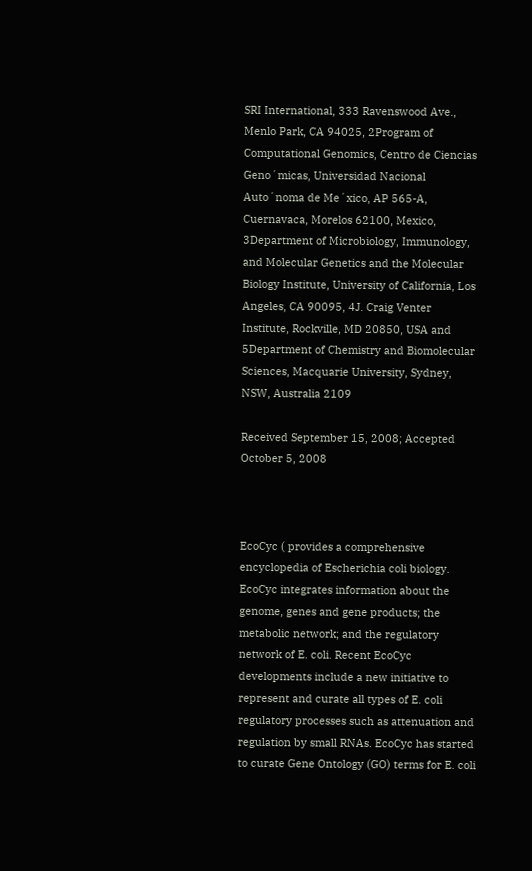SRI International, 333 Ravenswood Ave., Menlo Park, CA 94025, 2Program of Computational Genomics, Centro de Ciencias Geno´micas, Universidad Nacional Auto´noma de Me´xico, AP 565-A, Cuernavaca, Morelos 62100, Mexico, 3Department of Microbiology, Immunology, and Molecular Genetics and the Molecular Biology Institute, University of California, Los Angeles, CA 90095, 4J. Craig Venter Institute, Rockville, MD 20850, USA and 5Department of Chemistry and Biomolecular Sciences, Macquarie University, Sydney, NSW, Australia 2109

Received September 15, 2008; Accepted October 5, 2008



EcoCyc ( provides a comprehensive encyclopedia of Escherichia coli biology. EcoCyc integrates information about the genome, genes and gene products; the metabolic network; and the regulatory network of E. coli. Recent EcoCyc developments include a new initiative to represent and curate all types of E. coli regulatory processes such as attenuation and regulation by small RNAs. EcoCyc has started to curate Gene Ontology (GO) terms for E. coli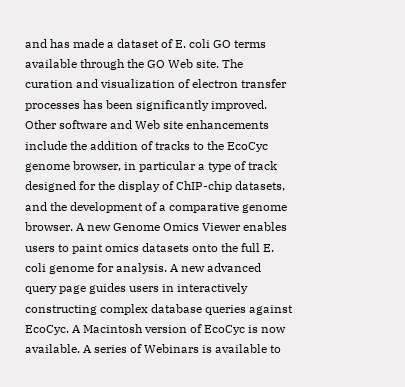and has made a dataset of E. coli GO terms available through the GO Web site. The curation and visualization of electron transfer processes has been significantly improved. Other software and Web site enhancements include the addition of tracks to the EcoCyc genome browser, in particular a type of track designed for the display of ChIP-chip datasets, and the development of a comparative genome browser. A new Genome Omics Viewer enables users to paint omics datasets onto the full E. coli genome for analysis. A new advanced query page guides users in interactively constructing complex database queries against EcoCyc. A Macintosh version of EcoCyc is now available. A series of Webinars is available to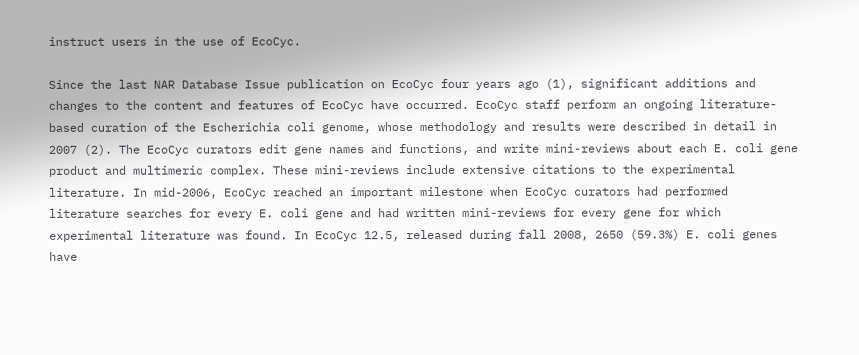instruct users in the use of EcoCyc.

Since the last NAR Database Issue publication on EcoCyc four years ago (1), significant additions and changes to the content and features of EcoCyc have occurred. EcoCyc staff perform an ongoing literature-based curation of the Escherichia coli genome, whose methodology and results were described in detail in 2007 (2). The EcoCyc curators edit gene names and functions, and write mini-reviews about each E. coli gene product and multimeric complex. These mini-reviews include extensive citations to the experimental literature. In mid-2006, EcoCyc reached an important milestone when EcoCyc curators had performed literature searches for every E. coli gene and had written mini-reviews for every gene for which experimental literature was found. In EcoCyc 12.5, released during fall 2008, 2650 (59.3%) E. coli genes have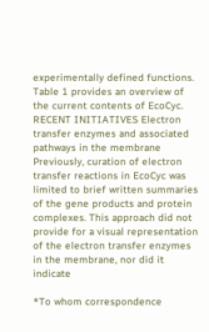experimentally defined functions. Table 1 provides an overview of the current contents of EcoCyc. RECENT INITIATIVES Electron transfer enzymes and associated pathways in the membrane Previously, curation of electron transfer reactions in EcoCyc was limited to brief written summaries of the gene products and protein complexes. This approach did not provide for a visual representation of the electron transfer enzymes in the membrane, nor did it indicate

*To whom correspondence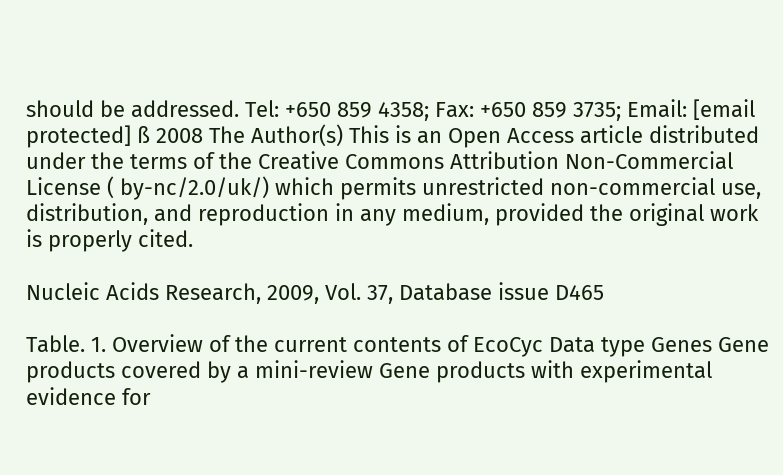should be addressed. Tel: +650 859 4358; Fax: +650 859 3735; Email: [email protected] ß 2008 The Author(s) This is an Open Access article distributed under the terms of the Creative Commons Attribution Non-Commercial License ( by-nc/2.0/uk/) which permits unrestricted non-commercial use, distribution, and reproduction in any medium, provided the original work is properly cited.

Nucleic Acids Research, 2009, Vol. 37, Database issue D465

Table. 1. Overview of the current contents of EcoCyc Data type Genes Gene products covered by a mini-review Gene products with experimental evidence for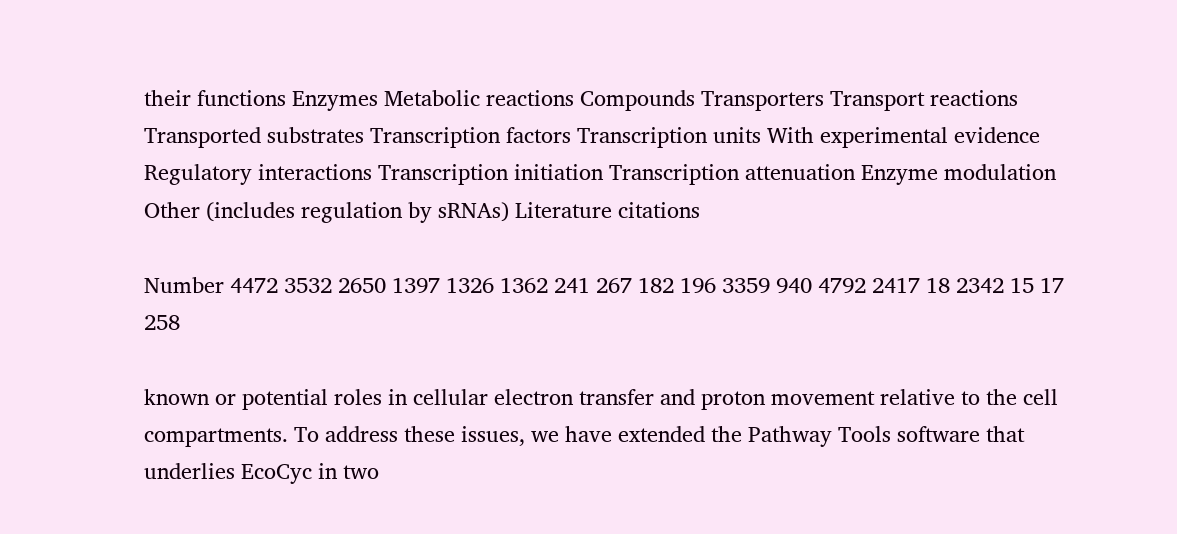their functions Enzymes Metabolic reactions Compounds Transporters Transport reactions Transported substrates Transcription factors Transcription units With experimental evidence Regulatory interactions Transcription initiation Transcription attenuation Enzyme modulation Other (includes regulation by sRNAs) Literature citations

Number 4472 3532 2650 1397 1326 1362 241 267 182 196 3359 940 4792 2417 18 2342 15 17 258

known or potential roles in cellular electron transfer and proton movement relative to the cell compartments. To address these issues, we have extended the Pathway Tools software that underlies EcoCyc in two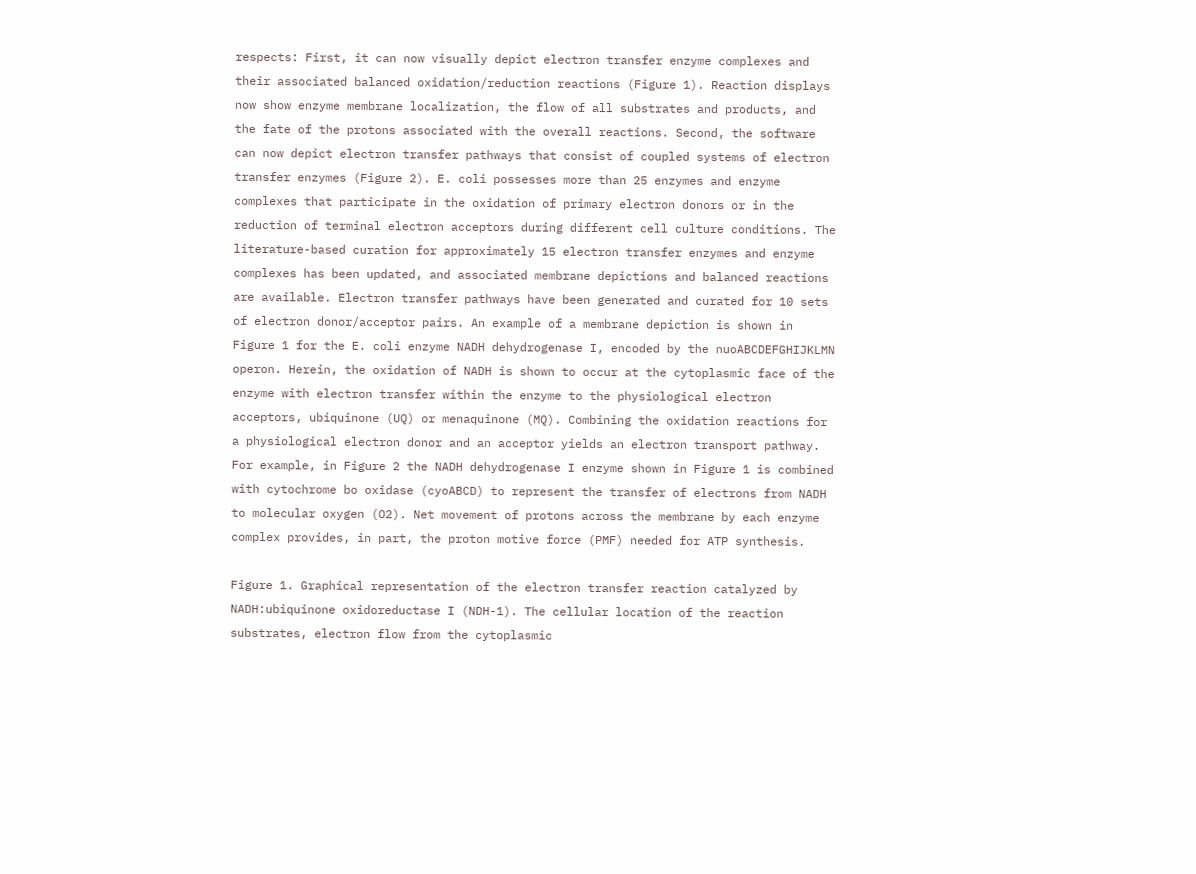respects: First, it can now visually depict electron transfer enzyme complexes and their associated balanced oxidation/reduction reactions (Figure 1). Reaction displays now show enzyme membrane localization, the flow of all substrates and products, and the fate of the protons associated with the overall reactions. Second, the software can now depict electron transfer pathways that consist of coupled systems of electron transfer enzymes (Figure 2). E. coli possesses more than 25 enzymes and enzyme complexes that participate in the oxidation of primary electron donors or in the reduction of terminal electron acceptors during different cell culture conditions. The literature-based curation for approximately 15 electron transfer enzymes and enzyme complexes has been updated, and associated membrane depictions and balanced reactions are available. Electron transfer pathways have been generated and curated for 10 sets of electron donor/acceptor pairs. An example of a membrane depiction is shown in Figure 1 for the E. coli enzyme NADH dehydrogenase I, encoded by the nuoABCDEFGHIJKLMN operon. Herein, the oxidation of NADH is shown to occur at the cytoplasmic face of the enzyme with electron transfer within the enzyme to the physiological electron acceptors, ubiquinone (UQ) or menaquinone (MQ). Combining the oxidation reactions for a physiological electron donor and an acceptor yields an electron transport pathway. For example, in Figure 2 the NADH dehydrogenase I enzyme shown in Figure 1 is combined with cytochrome bo oxidase (cyoABCD) to represent the transfer of electrons from NADH to molecular oxygen (O2). Net movement of protons across the membrane by each enzyme complex provides, in part, the proton motive force (PMF) needed for ATP synthesis.

Figure 1. Graphical representation of the electron transfer reaction catalyzed by NADH:ubiquinone oxidoreductase I (NDH-1). The cellular location of the reaction substrates, electron flow from the cytoplasmic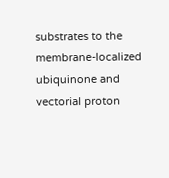substrates to the membrane-localized ubiquinone and vectorial proton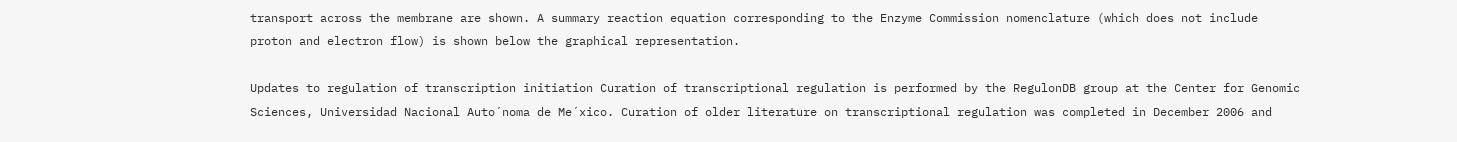transport across the membrane are shown. A summary reaction equation corresponding to the Enzyme Commission nomenclature (which does not include proton and electron flow) is shown below the graphical representation.

Updates to regulation of transcription initiation Curation of transcriptional regulation is performed by the RegulonDB group at the Center for Genomic Sciences, Universidad Nacional Auto´noma de Me´xico. Curation of older literature on transcriptional regulation was completed in December 2006 and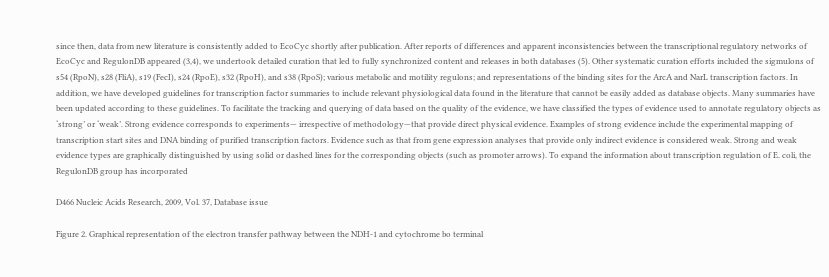since then, data from new literature is consistently added to EcoCyc shortly after publication. After reports of differences and apparent inconsistencies between the transcriptional regulatory networks of EcoCyc and RegulonDB appeared (3,4), we undertook detailed curation that led to fully synchronized content and releases in both databases (5). Other systematic curation efforts included the sigmulons of s54 (RpoN), s28 (FliA), s19 (FecI), s24 (RpoE), s32 (RpoH), and s38 (RpoS); various metabolic and motility regulons; and representations of the binding sites for the ArcA and NarL transcription factors. In addition, we have developed guidelines for transcription factor summaries to include relevant physiological data found in the literature that cannot be easily added as database objects. Many summaries have been updated according to these guidelines. To facilitate the tracking and querying of data based on the quality of the evidence, we have classified the types of evidence used to annotate regulatory objects as ‘strong’ or ‘weak’. Strong evidence corresponds to experiments— irrespective of methodology—that provide direct physical evidence. Examples of strong evidence include the experimental mapping of transcription start sites and DNA binding of purified transcription factors. Evidence such as that from gene expression analyses that provide only indirect evidence is considered weak. Strong and weak evidence types are graphically distinguished by using solid or dashed lines for the corresponding objects (such as promoter arrows). To expand the information about transcription regulation of E. coli, the RegulonDB group has incorporated

D466 Nucleic Acids Research, 2009, Vol. 37, Database issue

Figure 2. Graphical representation of the electron transfer pathway between the NDH-1 and cytochrome bo terminal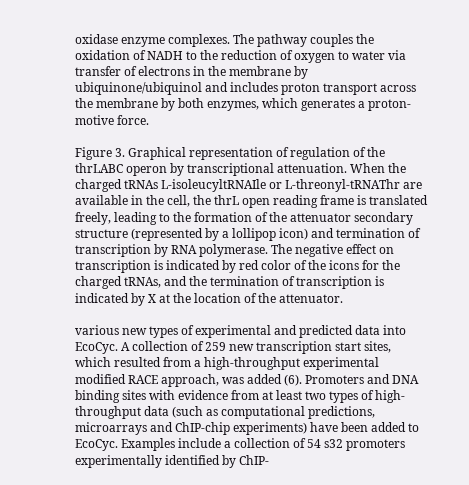oxidase enzyme complexes. The pathway couples the oxidation of NADH to the reduction of oxygen to water via transfer of electrons in the membrane by ubiquinone/ubiquinol and includes proton transport across the membrane by both enzymes, which generates a proton-motive force.

Figure 3. Graphical representation of regulation of the thrLABC operon by transcriptional attenuation. When the charged tRNAs L-isoleucyltRNAIle or L-threonyl-tRNAThr are available in the cell, the thrL open reading frame is translated freely, leading to the formation of the attenuator secondary structure (represented by a lollipop icon) and termination of transcription by RNA polymerase. The negative effect on transcription is indicated by red color of the icons for the charged tRNAs, and the termination of transcription is indicated by X at the location of the attenuator.

various new types of experimental and predicted data into EcoCyc. A collection of 259 new transcription start sites, which resulted from a high-throughput experimental modified RACE approach, was added (6). Promoters and DNA binding sites with evidence from at least two types of high-throughput data (such as computational predictions, microarrays and ChIP-chip experiments) have been added to EcoCyc. Examples include a collection of 54 s32 promoters experimentally identified by ChIP-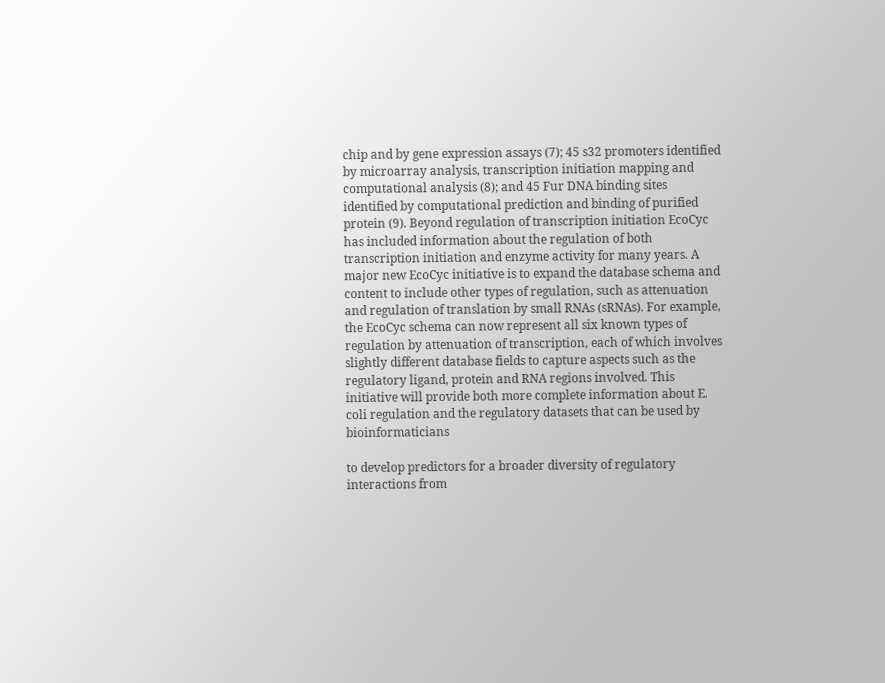chip and by gene expression assays (7); 45 s32 promoters identified by microarray analysis, transcription initiation mapping and computational analysis (8); and 45 Fur DNA binding sites identified by computational prediction and binding of purified protein (9). Beyond regulation of transcription initiation EcoCyc has included information about the regulation of both transcription initiation and enzyme activity for many years. A major new EcoCyc initiative is to expand the database schema and content to include other types of regulation, such as attenuation and regulation of translation by small RNAs (sRNAs). For example, the EcoCyc schema can now represent all six known types of regulation by attenuation of transcription, each of which involves slightly different database fields to capture aspects such as the regulatory ligand, protein and RNA regions involved. This initiative will provide both more complete information about E. coli regulation and the regulatory datasets that can be used by bioinformaticians

to develop predictors for a broader diversity of regulatory interactions from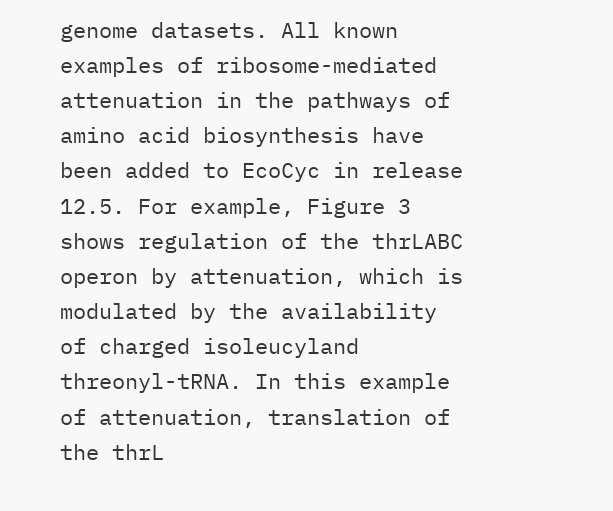genome datasets. All known examples of ribosome-mediated attenuation in the pathways of amino acid biosynthesis have been added to EcoCyc in release 12.5. For example, Figure 3 shows regulation of the thrLABC operon by attenuation, which is modulated by the availability of charged isoleucyland threonyl-tRNA. In this example of attenuation, translation of the thrL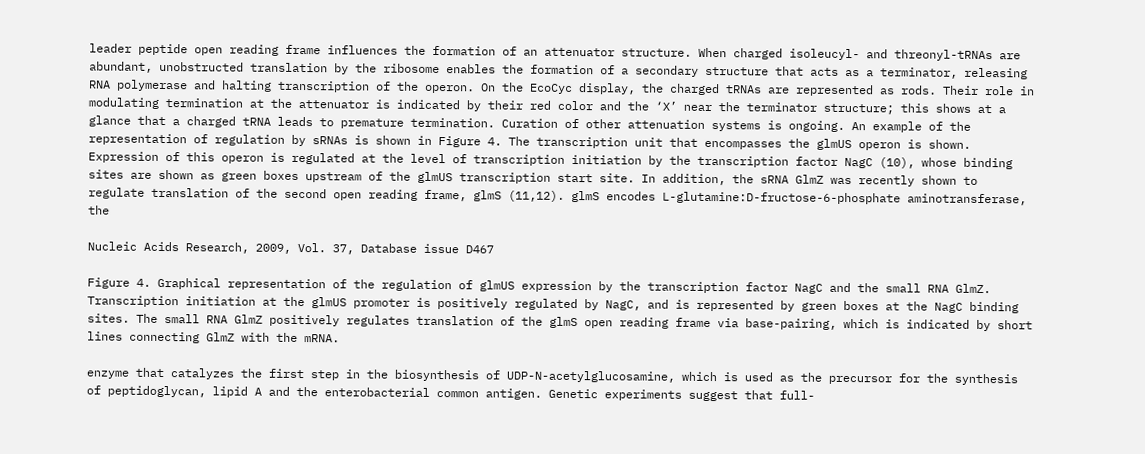leader peptide open reading frame influences the formation of an attenuator structure. When charged isoleucyl- and threonyl-tRNAs are abundant, unobstructed translation by the ribosome enables the formation of a secondary structure that acts as a terminator, releasing RNA polymerase and halting transcription of the operon. On the EcoCyc display, the charged tRNAs are represented as rods. Their role in modulating termination at the attenuator is indicated by their red color and the ‘X’ near the terminator structure; this shows at a glance that a charged tRNA leads to premature termination. Curation of other attenuation systems is ongoing. An example of the representation of regulation by sRNAs is shown in Figure 4. The transcription unit that encompasses the glmUS operon is shown. Expression of this operon is regulated at the level of transcription initiation by the transcription factor NagC (10), whose binding sites are shown as green boxes upstream of the glmUS transcription start site. In addition, the sRNA GlmZ was recently shown to regulate translation of the second open reading frame, glmS (11,12). glmS encodes L-glutamine:D-fructose-6-phosphate aminotransferase, the

Nucleic Acids Research, 2009, Vol. 37, Database issue D467

Figure 4. Graphical representation of the regulation of glmUS expression by the transcription factor NagC and the small RNA GlmZ. Transcription initiation at the glmUS promoter is positively regulated by NagC, and is represented by green boxes at the NagC binding sites. The small RNA GlmZ positively regulates translation of the glmS open reading frame via base-pairing, which is indicated by short lines connecting GlmZ with the mRNA.

enzyme that catalyzes the first step in the biosynthesis of UDP-N-acetylglucosamine, which is used as the precursor for the synthesis of peptidoglycan, lipid A and the enterobacterial common antigen. Genetic experiments suggest that full-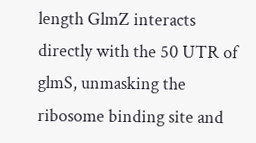length GlmZ interacts directly with the 50 UTR of glmS, unmasking the ribosome binding site and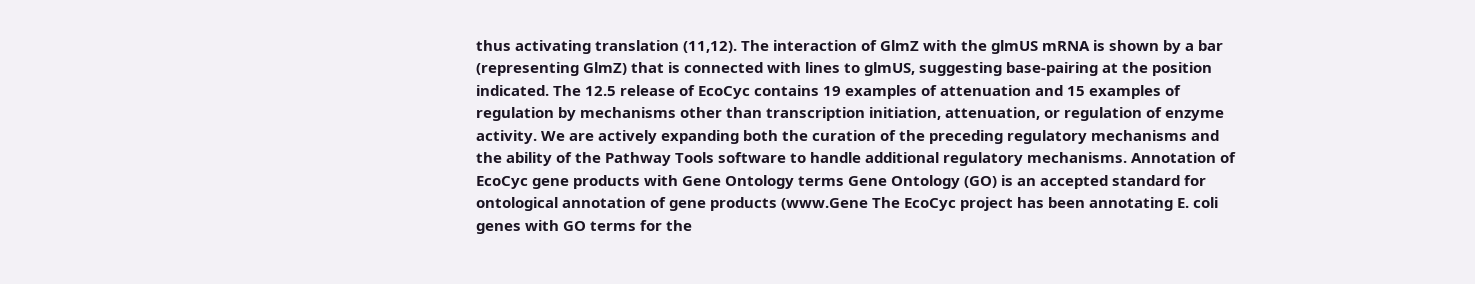thus activating translation (11,12). The interaction of GlmZ with the glmUS mRNA is shown by a bar (representing GlmZ) that is connected with lines to glmUS, suggesting base-pairing at the position indicated. The 12.5 release of EcoCyc contains 19 examples of attenuation and 15 examples of regulation by mechanisms other than transcription initiation, attenuation, or regulation of enzyme activity. We are actively expanding both the curation of the preceding regulatory mechanisms and the ability of the Pathway Tools software to handle additional regulatory mechanisms. Annotation of EcoCyc gene products with Gene Ontology terms Gene Ontology (GO) is an accepted standard for ontological annotation of gene products (www.Gene The EcoCyc project has been annotating E. coli genes with GO terms for the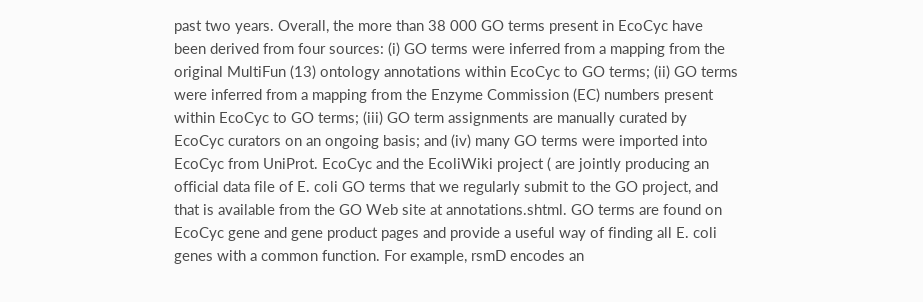past two years. Overall, the more than 38 000 GO terms present in EcoCyc have been derived from four sources: (i) GO terms were inferred from a mapping from the original MultiFun (13) ontology annotations within EcoCyc to GO terms; (ii) GO terms were inferred from a mapping from the Enzyme Commission (EC) numbers present within EcoCyc to GO terms; (iii) GO term assignments are manually curated by EcoCyc curators on an ongoing basis; and (iv) many GO terms were imported into EcoCyc from UniProt. EcoCyc and the EcoliWiki project ( are jointly producing an official data file of E. coli GO terms that we regularly submit to the GO project, and that is available from the GO Web site at annotations.shtml. GO terms are found on EcoCyc gene and gene product pages and provide a useful way of finding all E. coli genes with a common function. For example, rsmD encodes an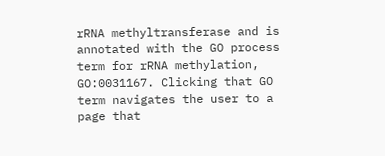rRNA methyltransferase and is annotated with the GO process term for rRNA methylation, GO:0031167. Clicking that GO term navigates the user to a page that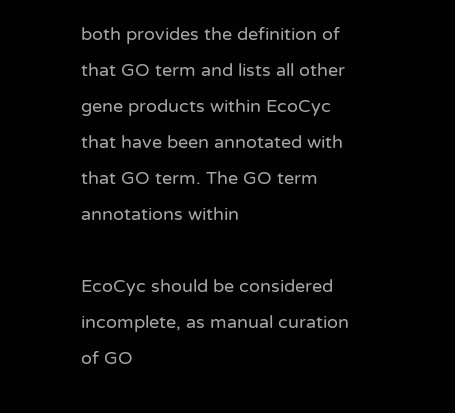both provides the definition of that GO term and lists all other gene products within EcoCyc that have been annotated with that GO term. The GO term annotations within

EcoCyc should be considered incomplete, as manual curation of GO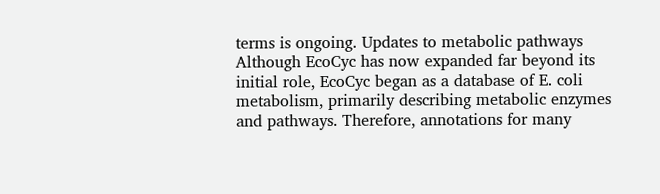terms is ongoing. Updates to metabolic pathways Although EcoCyc has now expanded far beyond its initial role, EcoCyc began as a database of E. coli metabolism, primarily describing metabolic enzymes and pathways. Therefore, annotations for many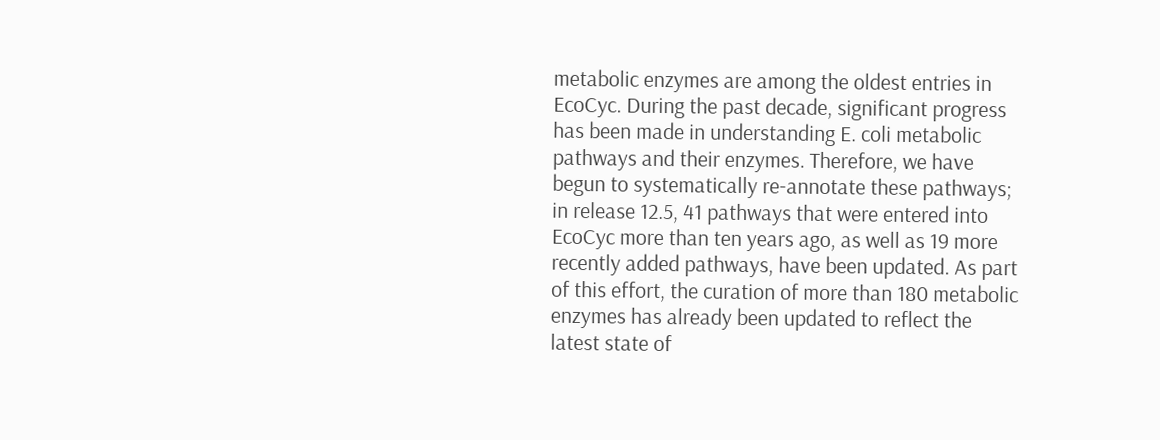metabolic enzymes are among the oldest entries in EcoCyc. During the past decade, significant progress has been made in understanding E. coli metabolic pathways and their enzymes. Therefore, we have begun to systematically re-annotate these pathways; in release 12.5, 41 pathways that were entered into EcoCyc more than ten years ago, as well as 19 more recently added pathways, have been updated. As part of this effort, the curation of more than 180 metabolic enzymes has already been updated to reflect the latest state of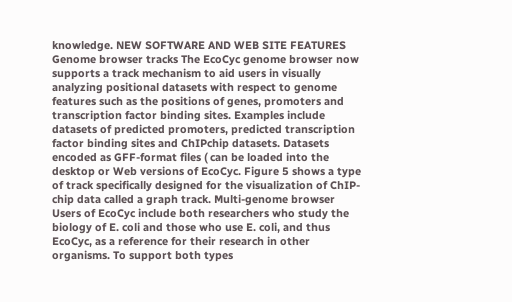knowledge. NEW SOFTWARE AND WEB SITE FEATURES Genome browser tracks The EcoCyc genome browser now supports a track mechanism to aid users in visually analyzing positional datasets with respect to genome features such as the positions of genes, promoters and transcription factor binding sites. Examples include datasets of predicted promoters, predicted transcription factor binding sites and ChIPchip datasets. Datasets encoded as GFF-format files ( can be loaded into the desktop or Web versions of EcoCyc. Figure 5 shows a type of track specifically designed for the visualization of ChIP-chip data called a graph track. Multi-genome browser Users of EcoCyc include both researchers who study the biology of E. coli and those who use E. coli, and thus EcoCyc, as a reference for their research in other organisms. To support both types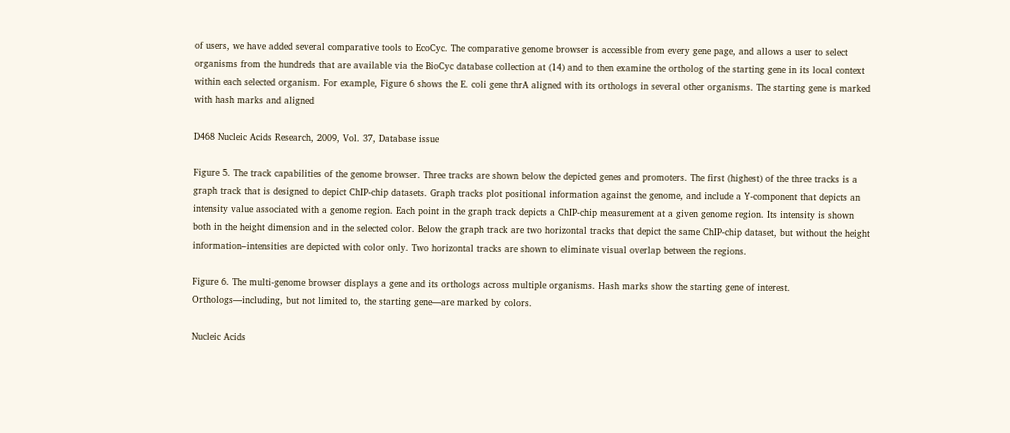of users, we have added several comparative tools to EcoCyc. The comparative genome browser is accessible from every gene page, and allows a user to select organisms from the hundreds that are available via the BioCyc database collection at (14) and to then examine the ortholog of the starting gene in its local context within each selected organism. For example, Figure 6 shows the E. coli gene thrA aligned with its orthologs in several other organisms. The starting gene is marked with hash marks and aligned

D468 Nucleic Acids Research, 2009, Vol. 37, Database issue

Figure 5. The track capabilities of the genome browser. Three tracks are shown below the depicted genes and promoters. The first (highest) of the three tracks is a graph track that is designed to depict ChIP-chip datasets. Graph tracks plot positional information against the genome, and include a Y-component that depicts an intensity value associated with a genome region. Each point in the graph track depicts a ChIP-chip measurement at a given genome region. Its intensity is shown both in the height dimension and in the selected color. Below the graph track are two horizontal tracks that depict the same ChIP-chip dataset, but without the height information–intensities are depicted with color only. Two horizontal tracks are shown to eliminate visual overlap between the regions.

Figure 6. The multi-genome browser displays a gene and its orthologs across multiple organisms. Hash marks show the starting gene of interest. Orthologs—including, but not limited to, the starting gene—are marked by colors.

Nucleic Acids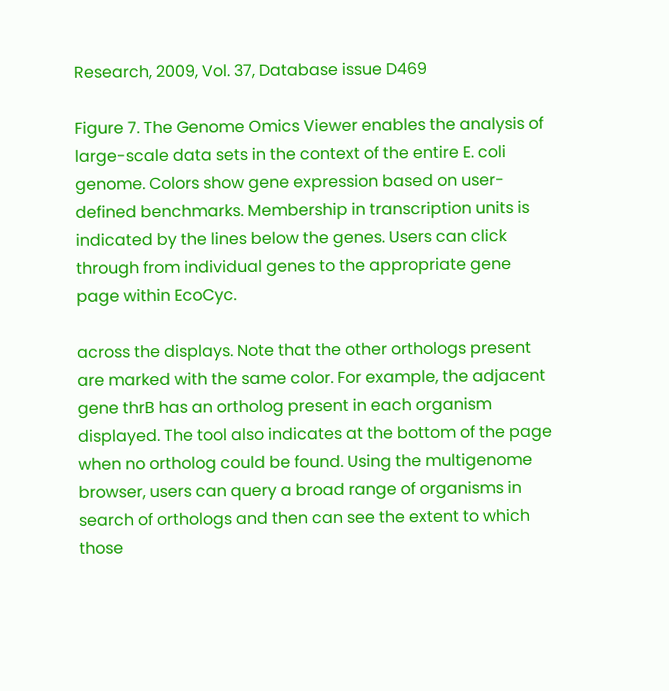Research, 2009, Vol. 37, Database issue D469

Figure 7. The Genome Omics Viewer enables the analysis of large-scale data sets in the context of the entire E. coli genome. Colors show gene expression based on user-defined benchmarks. Membership in transcription units is indicated by the lines below the genes. Users can click through from individual genes to the appropriate gene page within EcoCyc.

across the displays. Note that the other orthologs present are marked with the same color. For example, the adjacent gene thrB has an ortholog present in each organism displayed. The tool also indicates at the bottom of the page when no ortholog could be found. Using the multigenome browser, users can query a broad range of organisms in search of orthologs and then can see the extent to which those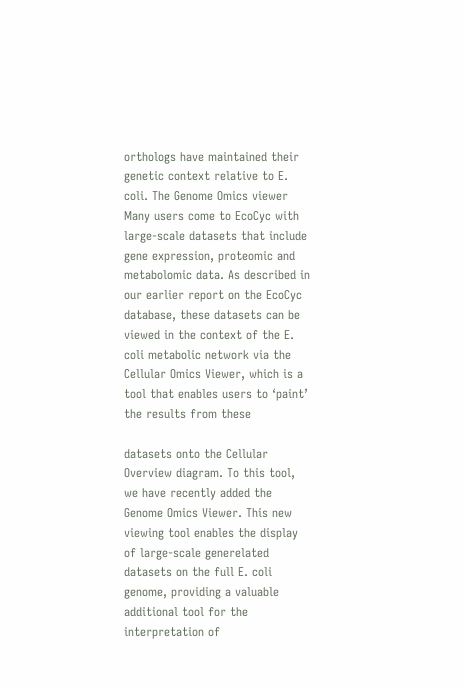orthologs have maintained their genetic context relative to E. coli. The Genome Omics viewer Many users come to EcoCyc with large-scale datasets that include gene expression, proteomic and metabolomic data. As described in our earlier report on the EcoCyc database, these datasets can be viewed in the context of the E. coli metabolic network via the Cellular Omics Viewer, which is a tool that enables users to ‘paint’ the results from these

datasets onto the Cellular Overview diagram. To this tool, we have recently added the Genome Omics Viewer. This new viewing tool enables the display of large-scale generelated datasets on the full E. coli genome, providing a valuable additional tool for the interpretation of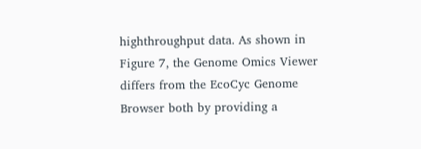highthroughput data. As shown in Figure 7, the Genome Omics Viewer differs from the EcoCyc Genome Browser both by providing a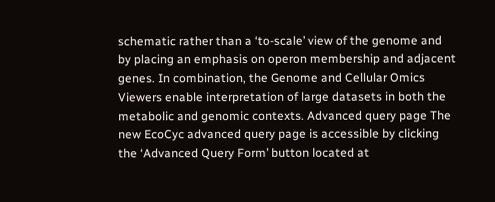schematic rather than a ‘to-scale’ view of the genome and by placing an emphasis on operon membership and adjacent genes. In combination, the Genome and Cellular Omics Viewers enable interpretation of large datasets in both the metabolic and genomic contexts. Advanced query page The new EcoCyc advanced query page is accessible by clicking the ‘Advanced Query Form’ button located at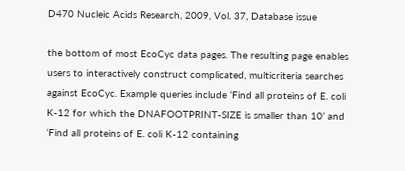D470 Nucleic Acids Research, 2009, Vol. 37, Database issue

the bottom of most EcoCyc data pages. The resulting page enables users to interactively construct complicated, multicriteria searches against EcoCyc. Example queries include ‘Find all proteins of E. coli K-12 for which the DNAFOOTPRINT-SIZE is smaller than 10’ and ‘Find all proteins of E. coli K-12 containing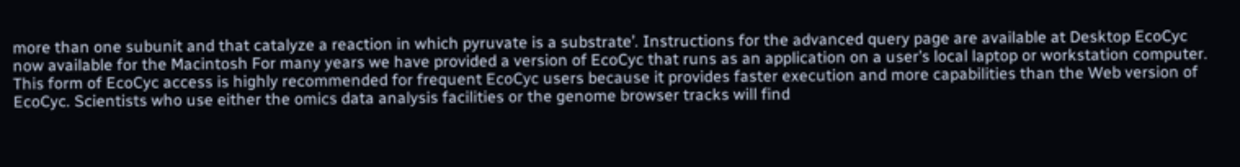more than one subunit and that catalyze a reaction in which pyruvate is a substrate’. Instructions for the advanced query page are available at Desktop EcoCyc now available for the Macintosh For many years we have provided a version of EcoCyc that runs as an application on a user’s local laptop or workstation computer. This form of EcoCyc access is highly recommended for frequent EcoCyc users because it provides faster execution and more capabilities than the Web version of EcoCyc. Scientists who use either the omics data analysis facilities or the genome browser tracks will find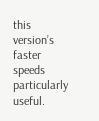this version’s faster speeds particularly useful.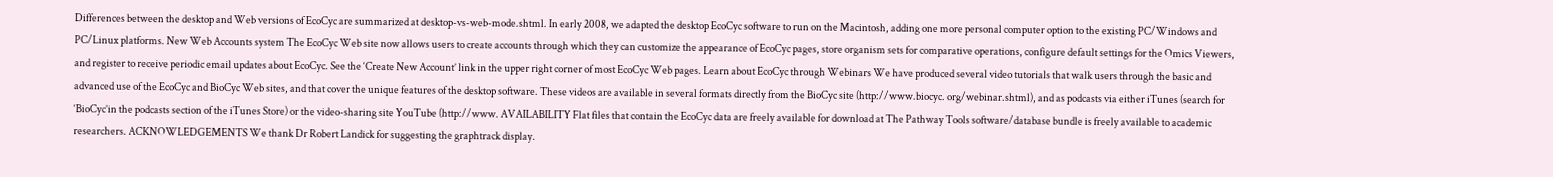Differences between the desktop and Web versions of EcoCyc are summarized at desktop-vs-web-mode.shtml. In early 2008, we adapted the desktop EcoCyc software to run on the Macintosh, adding one more personal computer option to the existing PC/Windows and PC/Linux platforms. New Web Accounts system The EcoCyc Web site now allows users to create accounts through which they can customize the appearance of EcoCyc pages, store organism sets for comparative operations, configure default settings for the Omics Viewers, and register to receive periodic email updates about EcoCyc. See the ‘Create New Account’ link in the upper right corner of most EcoCyc Web pages. Learn about EcoCyc through Webinars We have produced several video tutorials that walk users through the basic and advanced use of the EcoCyc and BioCyc Web sites, and that cover the unique features of the desktop software. These videos are available in several formats directly from the BioCyc site (http://www.biocyc. org/webinar.shtml), and as podcasts via either iTunes (search for ‘BioCyc’in the podcasts section of the iTunes Store) or the video-sharing site YouTube (http://www. AVAILABILITY Flat files that contain the EcoCyc data are freely available for download at The Pathway Tools software/database bundle is freely available to academic researchers. ACKNOWLEDGEMENTS We thank Dr Robert Landick for suggesting the graphtrack display.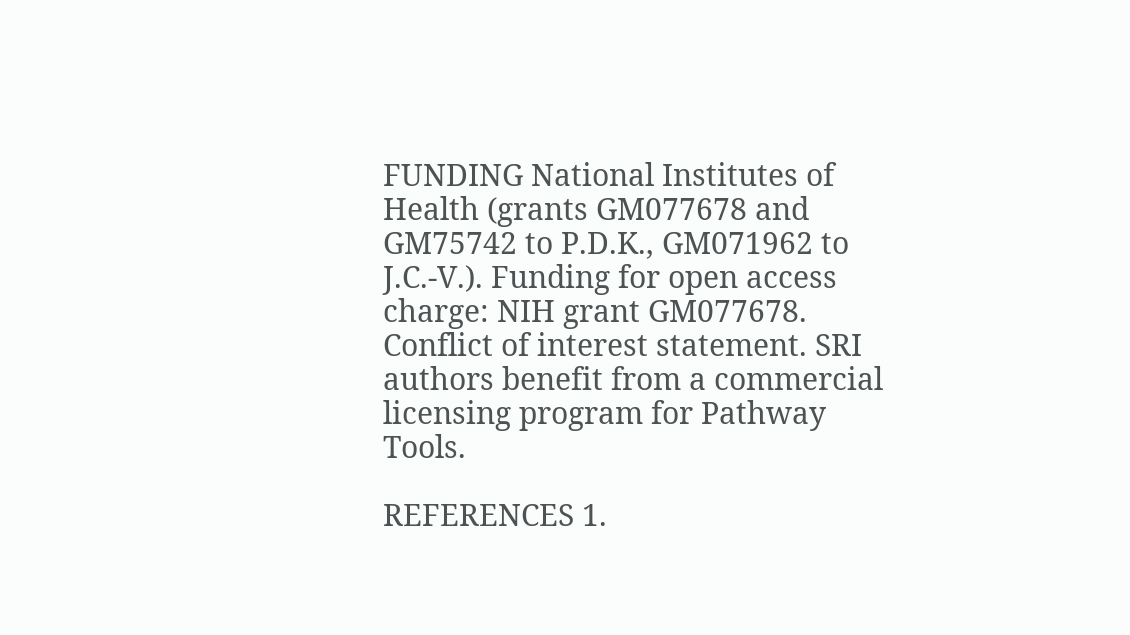FUNDING National Institutes of Health (grants GM077678 and GM75742 to P.D.K., GM071962 to J.C.-V.). Funding for open access charge: NIH grant GM077678. Conflict of interest statement. SRI authors benefit from a commercial licensing program for Pathway Tools.

REFERENCES 1.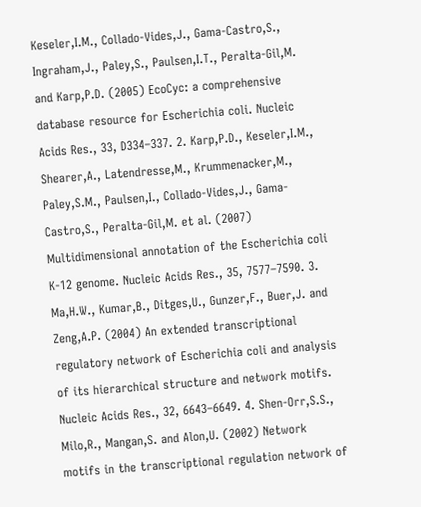Keseler,I.M., Collado-Vides,J., Gama-Castro,S., Ingraham,J., Paley,S., Paulsen,I.T., Peralta-Gil,M. and Karp,P.D. (2005) EcoCyc: a comprehensive database resource for Escherichia coli. Nucleic Acids Res., 33, D334–337. 2. Karp,P.D., Keseler,I.M., Shearer,A., Latendresse,M., Krummenacker,M., Paley,S.M., Paulsen,I., Collado-Vides,J., Gama-Castro,S., Peralta-Gil,M. et al. (2007) Multidimensional annotation of the Escherichia coli K-12 genome. Nucleic Acids Res., 35, 7577–7590. 3. Ma,H.W., Kumar,B., Ditges,U., Gunzer,F., Buer,J. and Zeng,A.P. (2004) An extended transcriptional regulatory network of Escherichia coli and analysis of its hierarchical structure and network motifs. Nucleic Acids Res., 32, 6643–6649. 4. Shen-Orr,S.S., Milo,R., Mangan,S. and Alon,U. (2002) Network motifs in the transcriptional regulation network of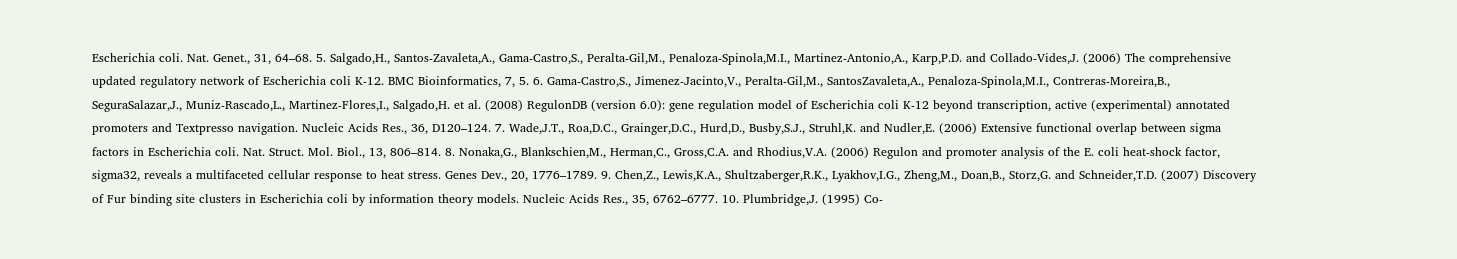Escherichia coli. Nat. Genet., 31, 64–68. 5. Salgado,H., Santos-Zavaleta,A., Gama-Castro,S., Peralta-Gil,M., Penaloza-Spinola,M.I., Martinez-Antonio,A., Karp,P.D. and Collado-Vides,J. (2006) The comprehensive updated regulatory network of Escherichia coli K-12. BMC Bioinformatics, 7, 5. 6. Gama-Castro,S., Jimenez-Jacinto,V., Peralta-Gil,M., SantosZavaleta,A., Penaloza-Spinola,M.I., Contreras-Moreira,B., SeguraSalazar,J., Muniz-Rascado,L., Martinez-Flores,I., Salgado,H. et al. (2008) RegulonDB (version 6.0): gene regulation model of Escherichia coli K-12 beyond transcription, active (experimental) annotated promoters and Textpresso navigation. Nucleic Acids Res., 36, D120–124. 7. Wade,J.T., Roa,D.C., Grainger,D.C., Hurd,D., Busby,S.J., Struhl,K. and Nudler,E. (2006) Extensive functional overlap between sigma factors in Escherichia coli. Nat. Struct. Mol. Biol., 13, 806–814. 8. Nonaka,G., Blankschien,M., Herman,C., Gross,C.A. and Rhodius,V.A. (2006) Regulon and promoter analysis of the E. coli heat-shock factor, sigma32, reveals a multifaceted cellular response to heat stress. Genes Dev., 20, 1776–1789. 9. Chen,Z., Lewis,K.A., Shultzaberger,R.K., Lyakhov,I.G., Zheng,M., Doan,B., Storz,G. and Schneider,T.D. (2007) Discovery of Fur binding site clusters in Escherichia coli by information theory models. Nucleic Acids Res., 35, 6762–6777. 10. Plumbridge,J. (1995) Co-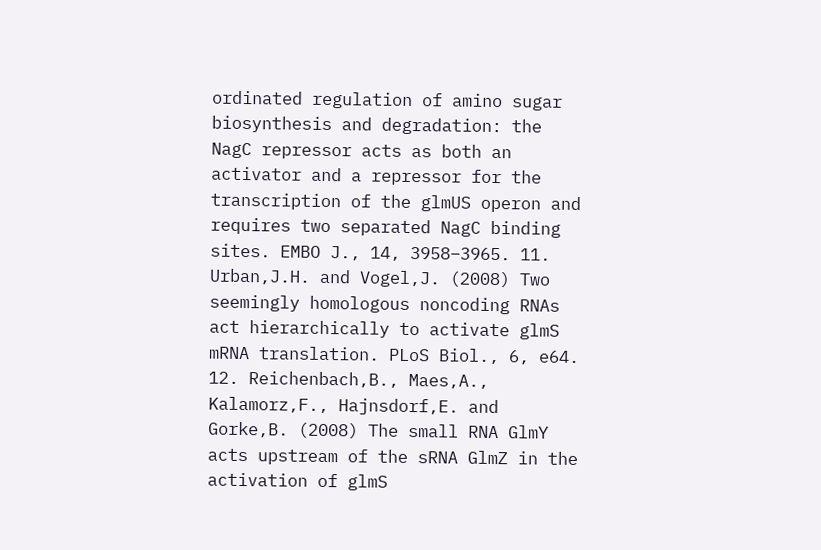ordinated regulation of amino sugar biosynthesis and degradation: the NagC repressor acts as both an activator and a repressor for the transcription of the glmUS operon and requires two separated NagC binding sites. EMBO J., 14, 3958–3965. 11. Urban,J.H. and Vogel,J. (2008) Two seemingly homologous noncoding RNAs act hierarchically to activate glmS mRNA translation. PLoS Biol., 6, e64. 12. Reichenbach,B., Maes,A., Kalamorz,F., Hajnsdorf,E. and Gorke,B. (2008) The small RNA GlmY acts upstream of the sRNA GlmZ in the activation of glmS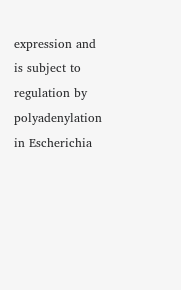expression and is subject to regulation by polyadenylation in Escherichia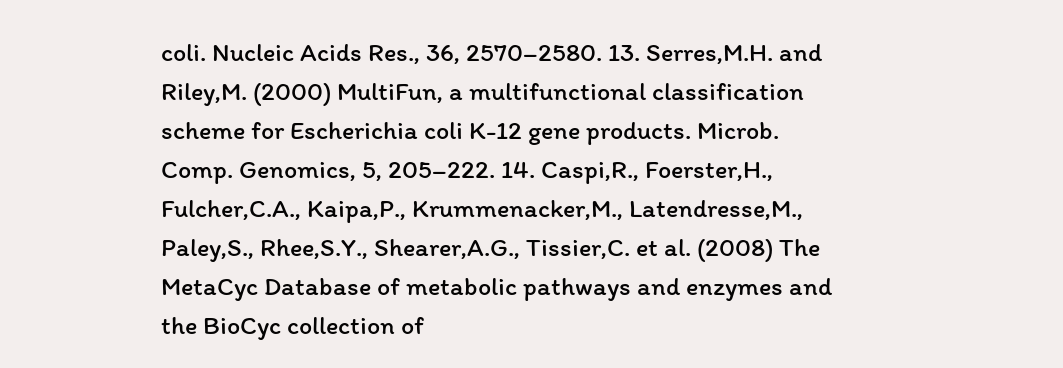coli. Nucleic Acids Res., 36, 2570–2580. 13. Serres,M.H. and Riley,M. (2000) MultiFun, a multifunctional classification scheme for Escherichia coli K-12 gene products. Microb. Comp. Genomics, 5, 205–222. 14. Caspi,R., Foerster,H., Fulcher,C.A., Kaipa,P., Krummenacker,M., Latendresse,M., Paley,S., Rhee,S.Y., Shearer,A.G., Tissier,C. et al. (2008) The MetaCyc Database of metabolic pathways and enzymes and the BioCyc collection of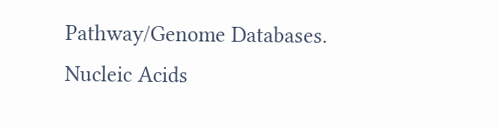Pathway/Genome Databases. Nucleic Acids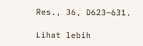Res., 36, D623–631.

Lihat lebih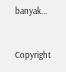banyak...


Copyright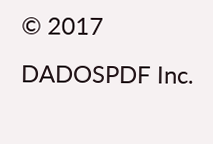© 2017 DADOSPDF Inc.